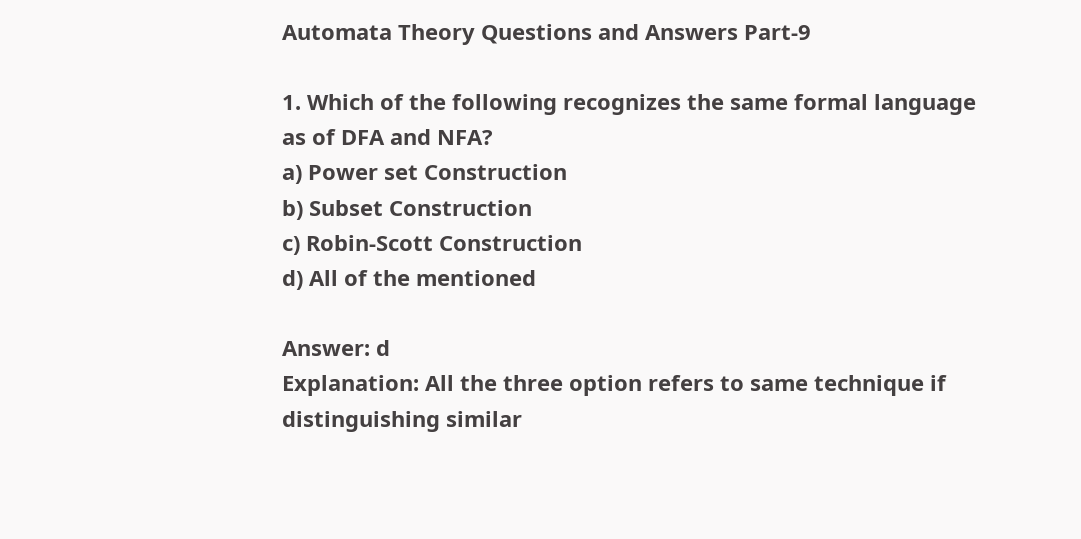Automata Theory Questions and Answers Part-9

1. Which of the following recognizes the same formal language as of DFA and NFA?
a) Power set Construction
b) Subset Construction
c) Robin-Scott Construction
d) All of the mentioned

Answer: d
Explanation: All the three option refers to same technique if distinguishing similar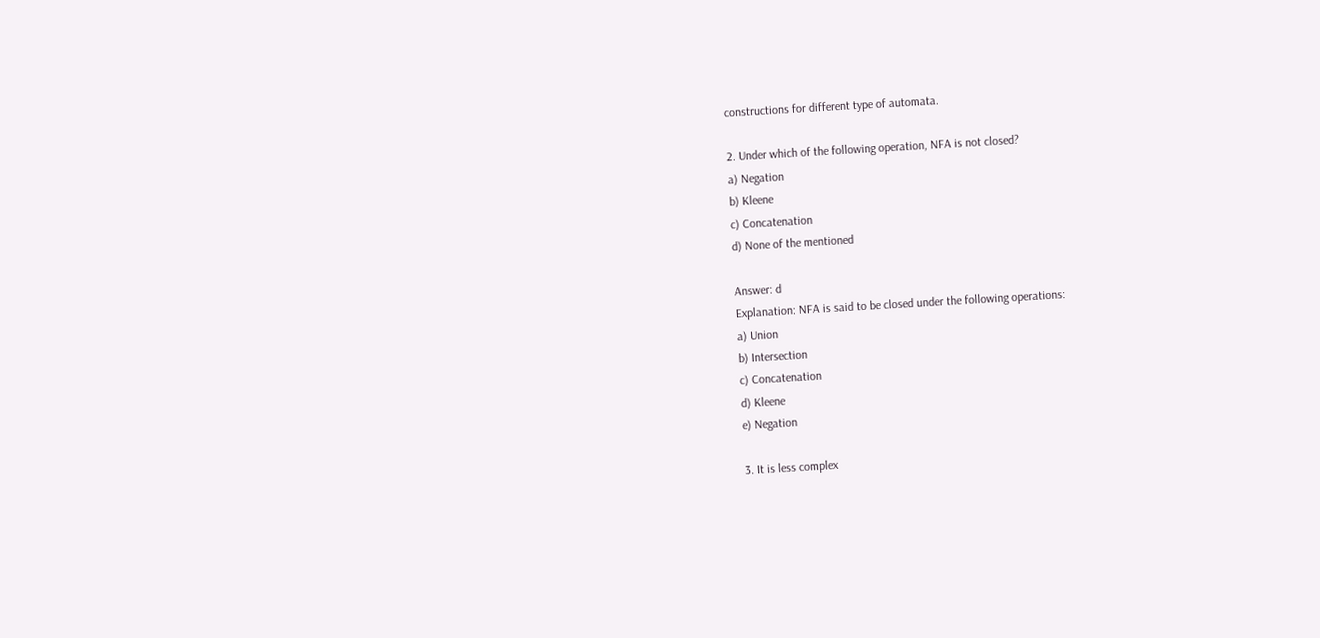constructions for different type of automata.

2. Under which of the following operation, NFA is not closed?
a) Negation
b) Kleene
c) Concatenation
d) None of the mentioned

Answer: d
Explanation: NFA is said to be closed under the following operations:
a) Union
b) Intersection
c) Concatenation
d) Kleene
e) Negation

3. It is less complex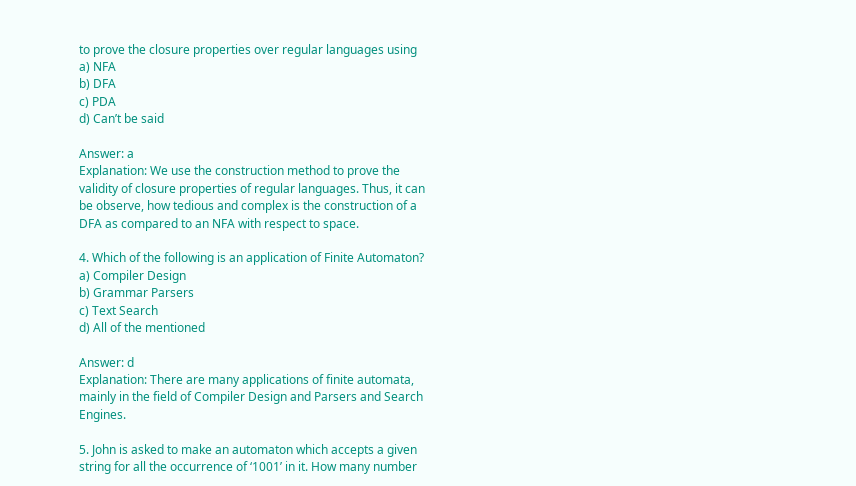to prove the closure properties over regular languages using
a) NFA
b) DFA
c) PDA
d) Can’t be said

Answer: a
Explanation: We use the construction method to prove the validity of closure properties of regular languages. Thus, it can be observe, how tedious and complex is the construction of a DFA as compared to an NFA with respect to space.

4. Which of the following is an application of Finite Automaton?
a) Compiler Design
b) Grammar Parsers
c) Text Search
d) All of the mentioned

Answer: d
Explanation: There are many applications of finite automata, mainly in the field of Compiler Design and Parsers and Search Engines.

5. John is asked to make an automaton which accepts a given string for all the occurrence of ‘1001’ in it. How many number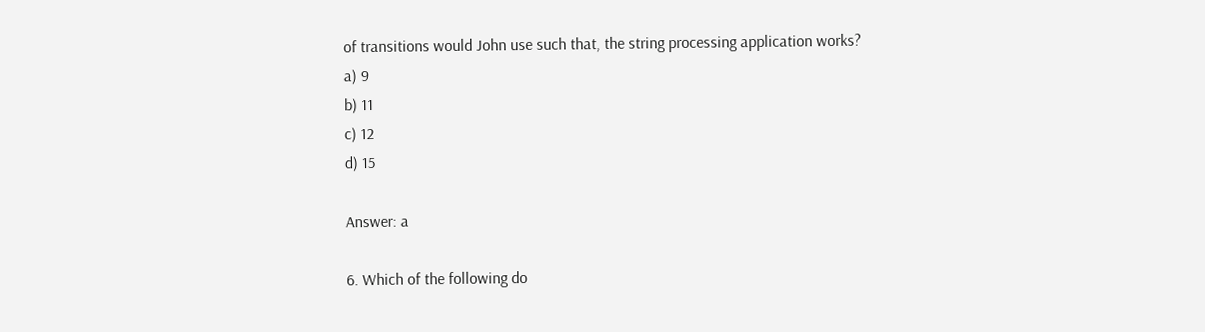of transitions would John use such that, the string processing application works?
a) 9
b) 11
c) 12
d) 15

Answer: a

6. Which of the following do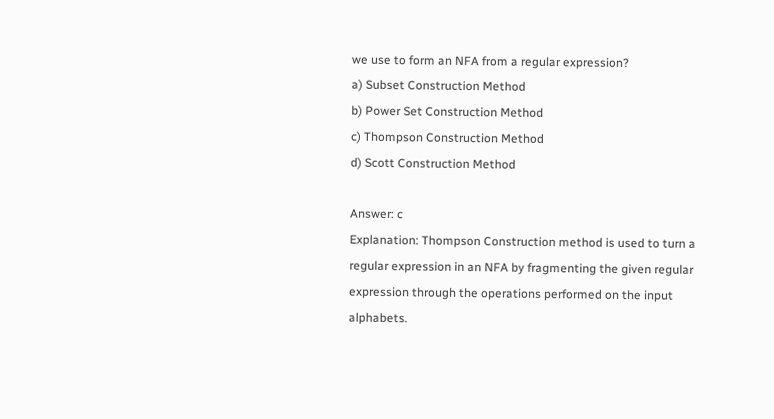we use to form an NFA from a regular expression?
a) Subset Construction Method
b) Power Set Construction Method
c) Thompson Construction Method
d) Scott Construction Method

Answer: c
Explanation: Thompson Construction method is used to turn a regular expression in an NFA by fragmenting the given regular expression through the operations performed on the input alphabets.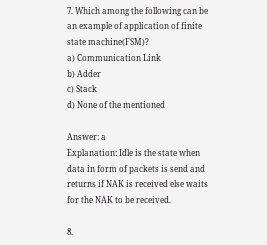7. Which among the following can be an example of application of finite state machine(FSM)?
a) Communication Link
b) Adder
c) Stack
d) None of the mentioned

Answer: a
Explanation: Idle is the state when data in form of packets is send and returns if NAK is received else waits for the NAK to be received.

8.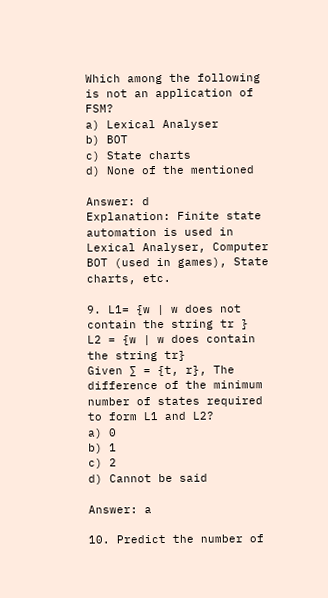Which among the following is not an application of FSM?
a) Lexical Analyser
b) BOT
c) State charts
d) None of the mentioned

Answer: d
Explanation: Finite state automation is used in Lexical Analyser, Computer BOT (used in games), State charts, etc.

9. L1= {w | w does not contain the string tr }
L2 = {w | w does contain the string tr}
Given ∑ = {t, r}, The difference of the minimum number of states required to form L1 and L2?
a) 0
b) 1
c) 2
d) Cannot be said

Answer: a

10. Predict the number of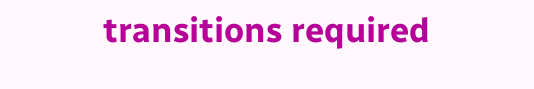transitions required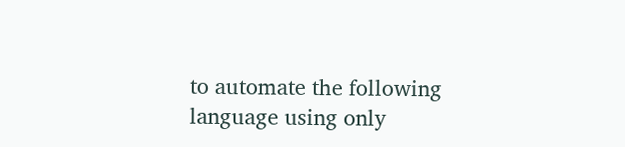to automate the following language using only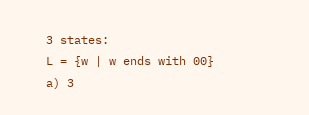3 states:
L = {w | w ends with 00}
a) 3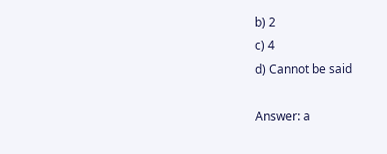b) 2
c) 4
d) Cannot be said

Answer: a